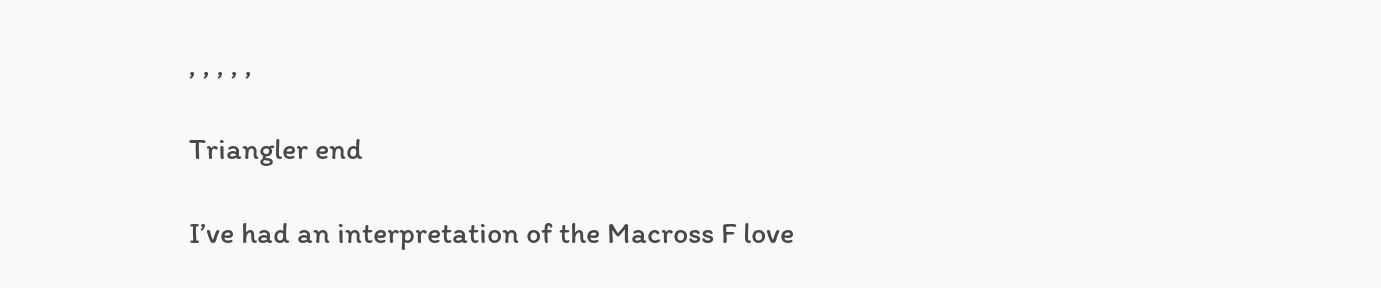, , , , ,

Triangler end

I’ve had an interpretation of the Macross F love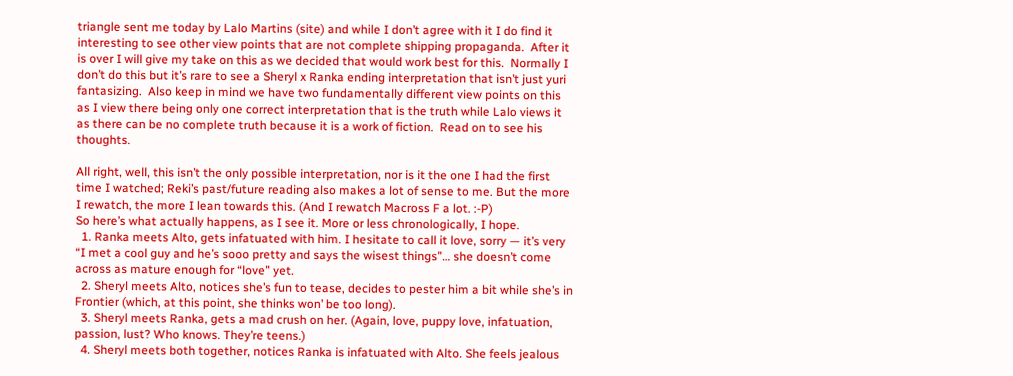triangle sent me today by Lalo Martins (site) and while I don’t agree with it I do find it interesting to see other view points that are not complete shipping propaganda.  After it is over I will give my take on this as we decided that would work best for this.  Normally I don’t do this but it’s rare to see a Sheryl x Ranka ending interpretation that isn’t just yuri fantasizing.  Also keep in mind we have two fundamentally different view points on this as I view there being only one correct interpretation that is the truth while Lalo views it as there can be no complete truth because it is a work of fiction.  Read on to see his thoughts.

All right, well, this isn’t the only possible interpretation, nor is it the one I had the first time I watched; Reki’s past/future reading also makes a lot of sense to me. But the more I rewatch, the more I lean towards this. (And I rewatch Macross F a lot. :-P)
So here’s what actually happens, as I see it. More or less chronologically, I hope.
  1. Ranka meets Alto, gets infatuated with him. I hesitate to call it love, sorry — it’s very “I met a cool guy and he’s sooo pretty and says the wisest things”… she doesn’t come across as mature enough for “love” yet.
  2. Sheryl meets Alto, notices she’s fun to tease, decides to pester him a bit while she’s in Frontier (which, at this point, she thinks won’ be too long).
  3. Sheryl meets Ranka, gets a mad crush on her. (Again, love, puppy love, infatuation, passion, lust? Who knows. They’re teens.)
  4. Sheryl meets both together, notices Ranka is infatuated with Alto. She feels jealous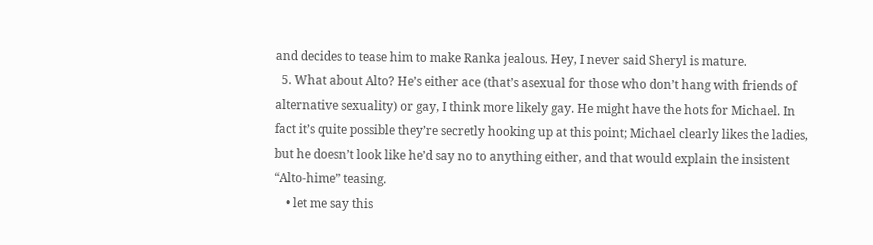and decides to tease him to make Ranka jealous. Hey, I never said Sheryl is mature.
  5. What about Alto? He’s either ace (that’s asexual for those who don’t hang with friends of alternative sexuality) or gay, I think more likely gay. He might have the hots for Michael. In fact it’s quite possible they’re secretly hooking up at this point; Michael clearly likes the ladies, but he doesn’t look like he’d say no to anything either, and that would explain the insistent “Alto-hime” teasing.
    • let me say this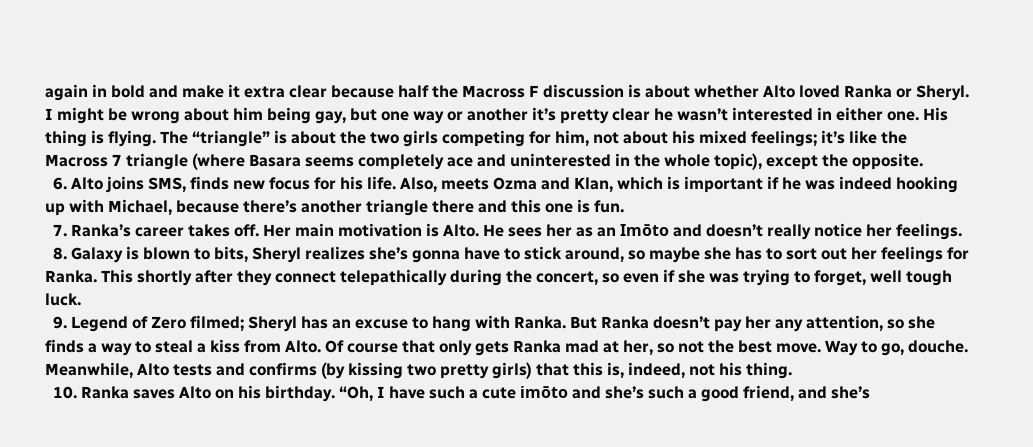again in bold and make it extra clear because half the Macross F discussion is about whether Alto loved Ranka or Sheryl. I might be wrong about him being gay, but one way or another it’s pretty clear he wasn’t interested in either one. His thing is flying. The “triangle” is about the two girls competing for him, not about his mixed feelings; it’s like the Macross 7 triangle (where Basara seems completely ace and uninterested in the whole topic), except the opposite.
  6. Alto joins SMS, finds new focus for his life. Also, meets Ozma and Klan, which is important if he was indeed hooking up with Michael, because there’s another triangle there and this one is fun.
  7. Ranka’s career takes off. Her main motivation is Alto. He sees her as an Imōto and doesn’t really notice her feelings.
  8. Galaxy is blown to bits, Sheryl realizes she’s gonna have to stick around, so maybe she has to sort out her feelings for Ranka. This shortly after they connect telepathically during the concert, so even if she was trying to forget, well tough luck.
  9. Legend of Zero filmed; Sheryl has an excuse to hang with Ranka. But Ranka doesn’t pay her any attention, so she finds a way to steal a kiss from Alto. Of course that only gets Ranka mad at her, so not the best move. Way to go, douche. Meanwhile, Alto tests and confirms (by kissing two pretty girls) that this is, indeed, not his thing.
  10. Ranka saves Alto on his birthday. “Oh, I have such a cute imōto and she’s such a good friend, and she’s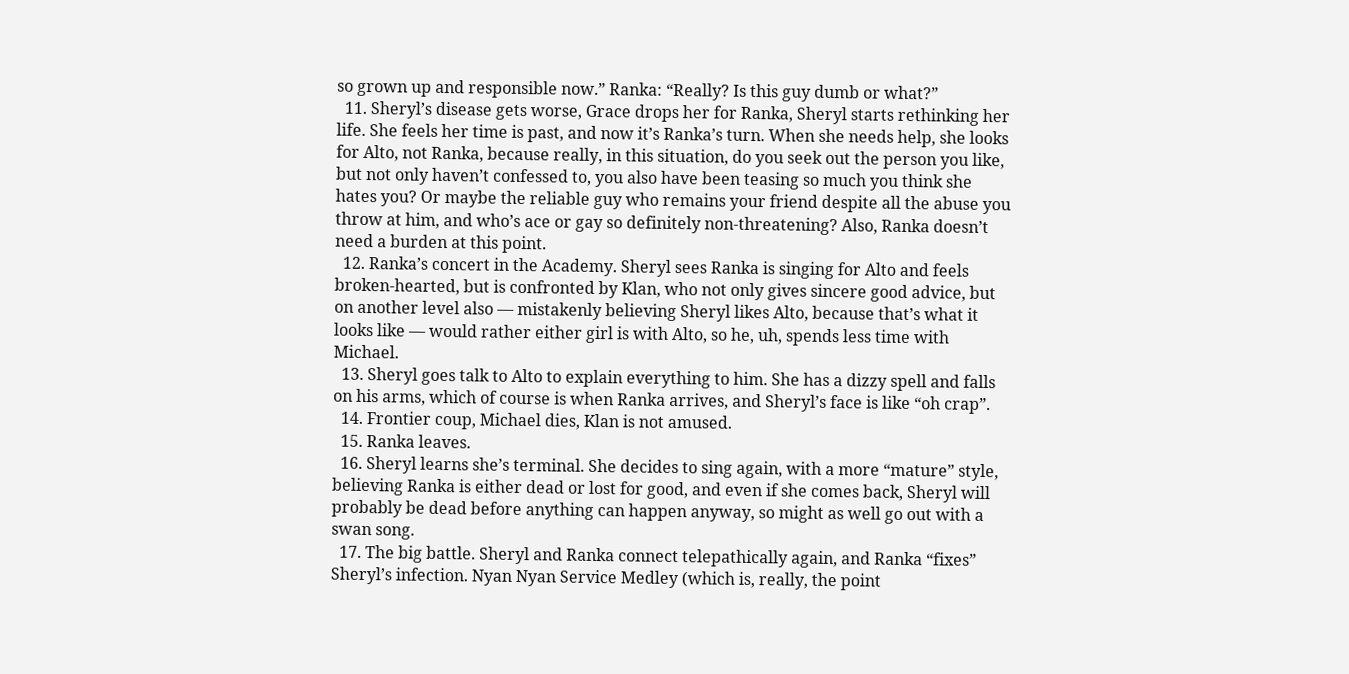so grown up and responsible now.” Ranka: “Really? Is this guy dumb or what?”
  11. Sheryl’s disease gets worse, Grace drops her for Ranka, Sheryl starts rethinking her life. She feels her time is past, and now it’s Ranka’s turn. When she needs help, she looks for Alto, not Ranka, because really, in this situation, do you seek out the person you like, but not only haven’t confessed to, you also have been teasing so much you think she hates you? Or maybe the reliable guy who remains your friend despite all the abuse you throw at him, and who’s ace or gay so definitely non-threatening? Also, Ranka doesn’t need a burden at this point.
  12. Ranka’s concert in the Academy. Sheryl sees Ranka is singing for Alto and feels broken-hearted, but is confronted by Klan, who not only gives sincere good advice, but on another level also — mistakenly believing Sheryl likes Alto, because that’s what it looks like — would rather either girl is with Alto, so he, uh, spends less time with Michael.
  13. Sheryl goes talk to Alto to explain everything to him. She has a dizzy spell and falls on his arms, which of course is when Ranka arrives, and Sheryl’s face is like “oh crap”.
  14. Frontier coup, Michael dies, Klan is not amused.
  15. Ranka leaves.
  16. Sheryl learns she’s terminal. She decides to sing again, with a more “mature” style, believing Ranka is either dead or lost for good, and even if she comes back, Sheryl will probably be dead before anything can happen anyway, so might as well go out with a swan song.
  17. The big battle. Sheryl and Ranka connect telepathically again, and Ranka “fixes” Sheryl’s infection. Nyan Nyan Service Medley (which is, really, the point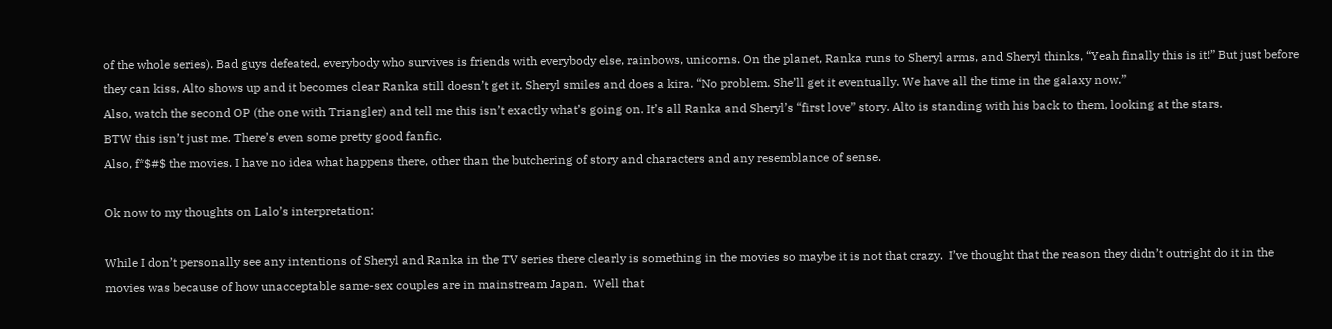of the whole series). Bad guys defeated, everybody who survives is friends with everybody else, rainbows, unicorns. On the planet, Ranka runs to Sheryl arms, and Sheryl thinks, “Yeah finally this is it!” But just before they can kiss, Alto shows up and it becomes clear Ranka still doesn’t get it. Sheryl smiles and does a kira. “No problem. She’ll get it eventually. We have all the time in the galaxy now.”
Also, watch the second OP (the one with Triangler) and tell me this isn’t exactly what’s going on. It’s all Ranka and Sheryl’s “first love” story. Alto is standing with his back to them, looking at the stars.
BTW this isn’t just me. There’s even some pretty good fanfic.
Also, f*$#$ the movies. I have no idea what happens there, other than the butchering of story and characters and any resemblance of sense.

Ok now to my thoughts on Lalo’s interpretation:

While I don’t personally see any intentions of Sheryl and Ranka in the TV series there clearly is something in the movies so maybe it is not that crazy.  I’ve thought that the reason they didn’t outright do it in the movies was because of how unacceptable same-sex couples are in mainstream Japan.  Well that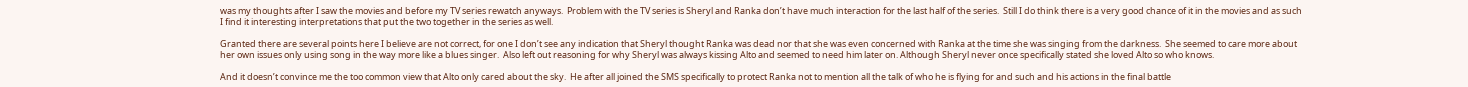was my thoughts after I saw the movies and before my TV series rewatch anyways.  Problem with the TV series is Sheryl and Ranka don’t have much interaction for the last half of the series.  Still I do think there is a very good chance of it in the movies and as such I find it interesting interpretations that put the two together in the series as well.

Granted there are several points here I believe are not correct, for one I don’t see any indication that Sheryl thought Ranka was dead nor that she was even concerned with Ranka at the time she was singing from the darkness.  She seemed to care more about her own issues only using song in the way more like a blues singer.  Also left out reasoning for why Sheryl was always kissing Alto and seemed to need him later on. Although Sheryl never once specifically stated she loved Alto so who knows.

And it doesn’t convince me the too common view that Alto only cared about the sky.  He after all joined the SMS specifically to protect Ranka not to mention all the talk of who he is flying for and such and his actions in the final battle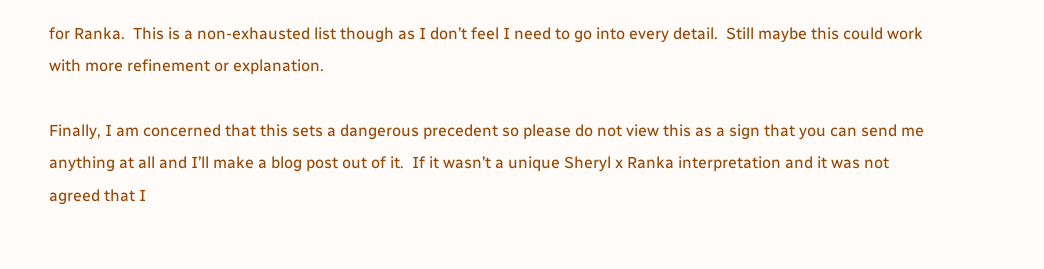for Ranka.  This is a non-exhausted list though as I don’t feel I need to go into every detail.  Still maybe this could work with more refinement or explanation.

Finally, I am concerned that this sets a dangerous precedent so please do not view this as a sign that you can send me anything at all and I’ll make a blog post out of it.  If it wasn’t a unique Sheryl x Ranka interpretation and it was not agreed that I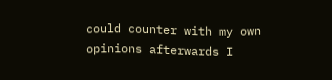could counter with my own opinions afterwards I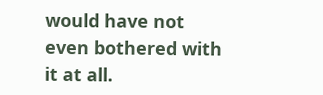would have not even bothered with it at all.